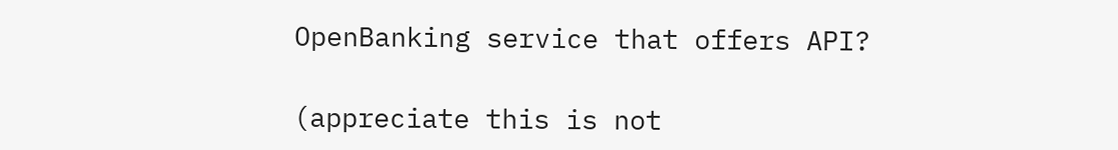OpenBanking service that offers API?

(appreciate this is not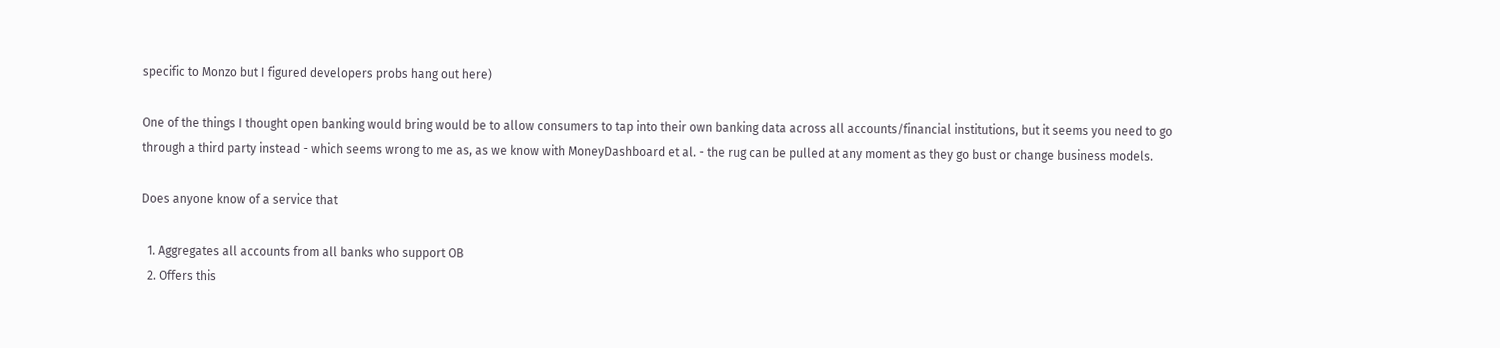specific to Monzo but I figured developers probs hang out here)

One of the things I thought open banking would bring would be to allow consumers to tap into their own banking data across all accounts/financial institutions, but it seems you need to go through a third party instead - which seems wrong to me as, as we know with MoneyDashboard et al. - the rug can be pulled at any moment as they go bust or change business models.

Does anyone know of a service that

  1. Aggregates all accounts from all banks who support OB
  2. Offers this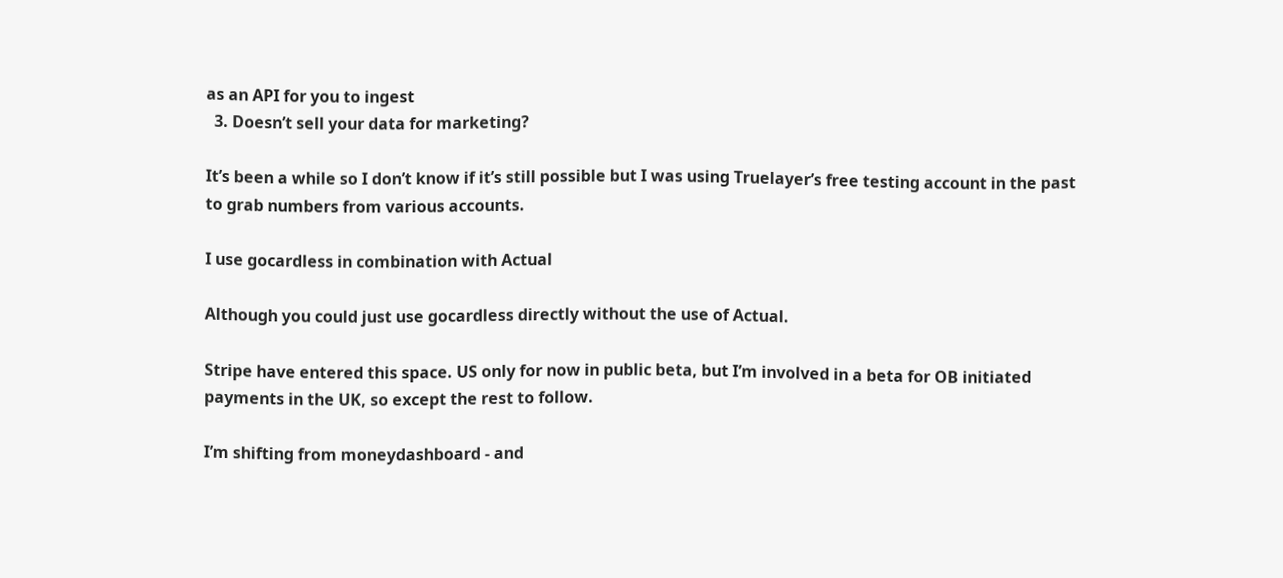as an API for you to ingest
  3. Doesn’t sell your data for marketing?

It’s been a while so I don’t know if it’s still possible but I was using Truelayer’s free testing account in the past to grab numbers from various accounts.

I use gocardless in combination with Actual

Although you could just use gocardless directly without the use of Actual.

Stripe have entered this space. US only for now in public beta, but I’m involved in a beta for OB initiated payments in the UK, so except the rest to follow.

I’m shifting from moneydashboard - and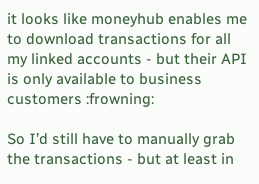it looks like moneyhub enables me to download transactions for all my linked accounts - but their API is only available to business customers :frowning:

So I’d still have to manually grab the transactions - but at least in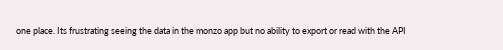one place. Its frustrating seeing the data in the monzo app but no ability to export or read with the API